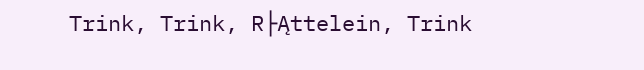Trink, Trink, R├Ąttelein, Trink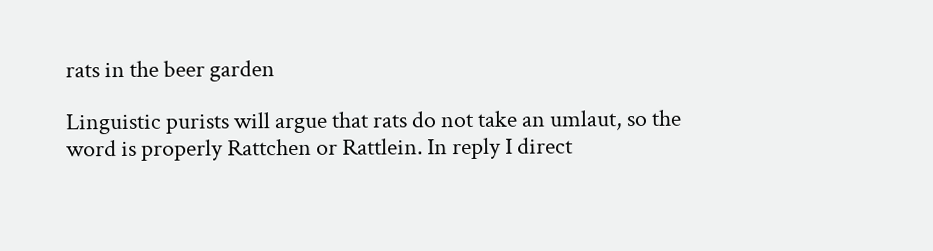rats in the beer garden

Linguistic purists will argue that rats do not take an umlaut, so the word is properly Rattchen or Rattlein. In reply I direct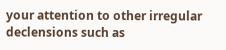your attention to other irregular declensions such as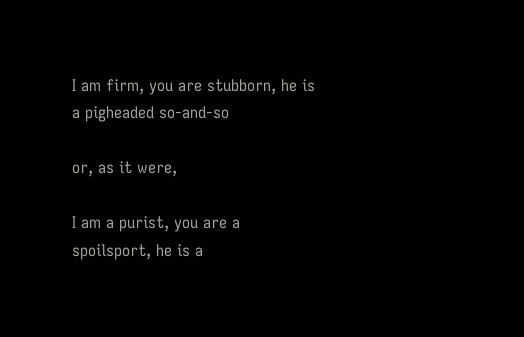I am firm, you are stubborn, he is a pigheaded so-and-so

or, as it were,

I am a purist, you are a spoilsport, he is a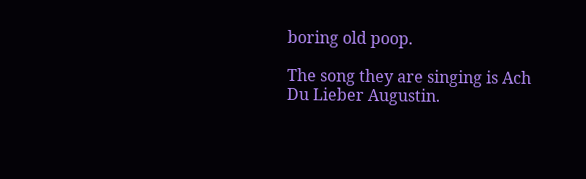boring old poop.

The song they are singing is Ach Du Lieber Augustin.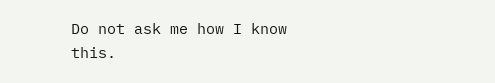Do not ask me how I know this.